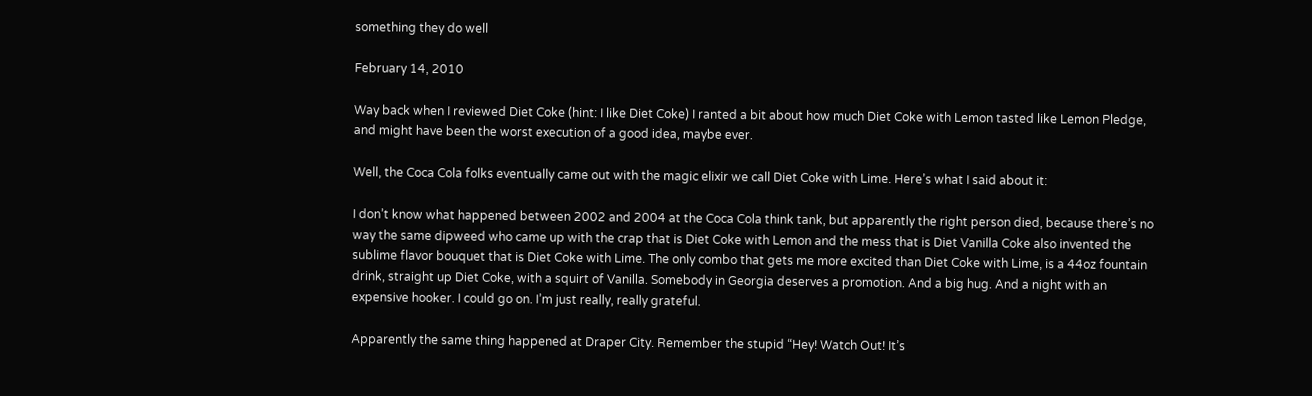something they do well

February 14, 2010

Way back when I reviewed Diet Coke (hint: I like Diet Coke) I ranted a bit about how much Diet Coke with Lemon tasted like Lemon Pledge, and might have been the worst execution of a good idea, maybe ever.

Well, the Coca Cola folks eventually came out with the magic elixir we call Diet Coke with Lime. Here’s what I said about it:

I don’t know what happened between 2002 and 2004 at the Coca Cola think tank, but apparently the right person died, because there’s no way the same dipweed who came up with the crap that is Diet Coke with Lemon and the mess that is Diet Vanilla Coke also invented the sublime flavor bouquet that is Diet Coke with Lime. The only combo that gets me more excited than Diet Coke with Lime, is a 44oz fountain drink, straight up Diet Coke, with a squirt of Vanilla. Somebody in Georgia deserves a promotion. And a big hug. And a night with an expensive hooker. I could go on. I’m just really, really grateful.

Apparently the same thing happened at Draper City. Remember the stupid “Hey! Watch Out! It’s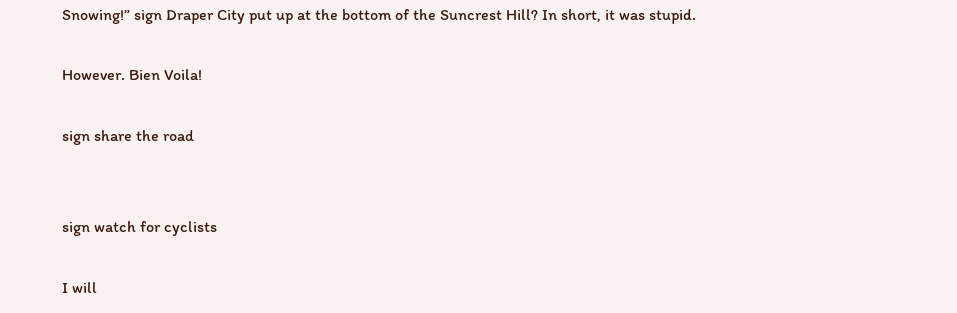Snowing!” sign Draper City put up at the bottom of the Suncrest Hill? In short, it was stupid.

However. Bien Voila!

sign share the road


sign watch for cyclists

I will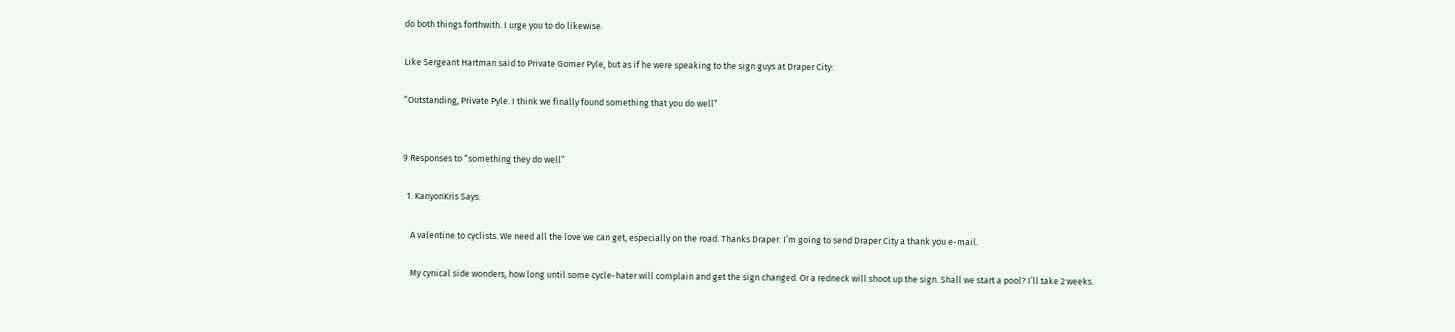do both things forthwith. I urge you to do likewise.

Like Sergeant Hartman said to Private Gomer Pyle, but as if he were speaking to the sign guys at Draper City:

“Outstanding, Private Pyle. I think we finally found something that you do well”


9 Responses to “something they do well”

  1. KanyonKris Says:

    A valentine to cyclists. We need all the love we can get, especially on the road. Thanks Draper. I’m going to send Draper City a thank you e-mail.

    My cynical side wonders, how long until some cycle-hater will complain and get the sign changed. Or a redneck will shoot up the sign. Shall we start a pool? I’ll take 2 weeks.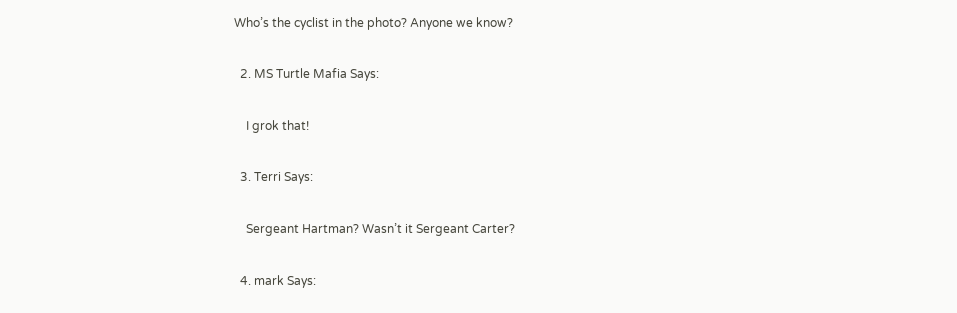Who’s the cyclist in the photo? Anyone we know?

  2. MS Turtle Mafia Says:

    I grok that!

  3. Terri Says:

    Sergeant Hartman? Wasn’t it Sergeant Carter?

  4. mark Says: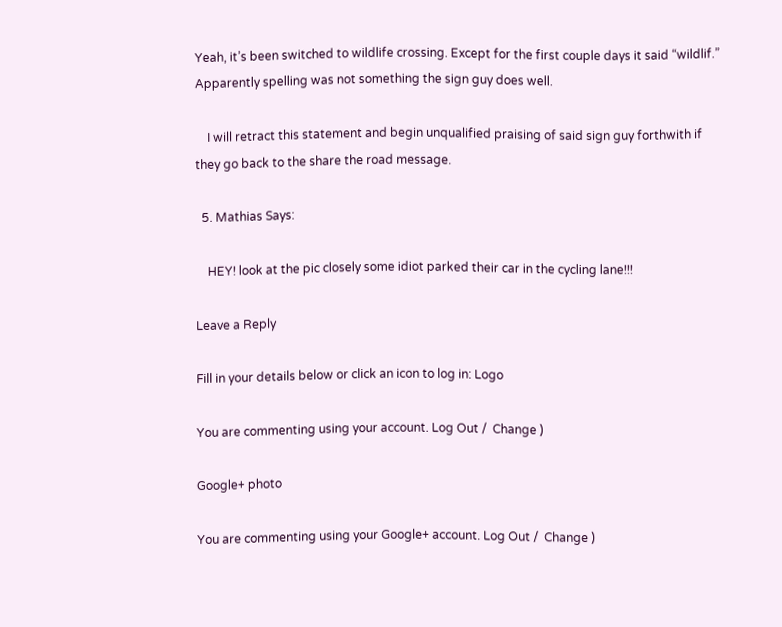Yeah, it’s been switched to wildlife crossing. Except for the first couple days it said “wildlif.” Apparently spelling was not something the sign guy does well.

    I will retract this statement and begin unqualified praising of said sign guy forthwith if they go back to the share the road message.

  5. Mathias Says:

    HEY! look at the pic closely some idiot parked their car in the cycling lane!!!

Leave a Reply

Fill in your details below or click an icon to log in: Logo

You are commenting using your account. Log Out /  Change )

Google+ photo

You are commenting using your Google+ account. Log Out /  Change )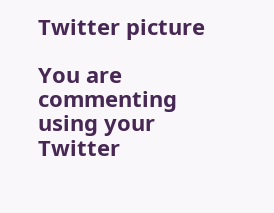Twitter picture

You are commenting using your Twitter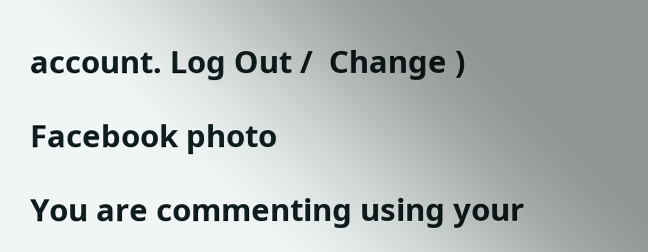account. Log Out /  Change )

Facebook photo

You are commenting using your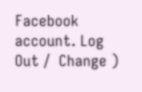Facebook account. Log Out /  Change )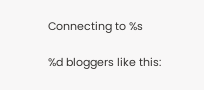Connecting to %s

%d bloggers like this: